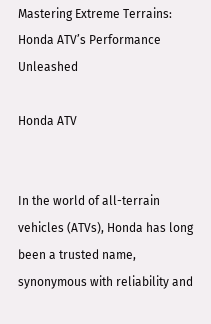Mastering Extreme Terrains: Honda ATV’s Performance Unleashed

Honda ATV


In the world of all-terrain vehicles (ATVs), Honda has long been a trusted name, synonymous with reliability and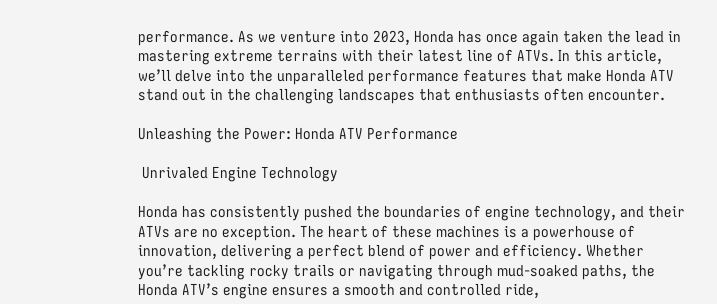performance. As we venture into 2023, Honda has once again taken the lead in mastering extreme terrains with their latest line of ATVs. In this article, we’ll delve into the unparalleled performance features that make Honda ATV stand out in the challenging landscapes that enthusiasts often encounter.

Unleashing the Power: Honda ATV Performance

 Unrivaled Engine Technology

Honda has consistently pushed the boundaries of engine technology, and their ATVs are no exception. The heart of these machines is a powerhouse of innovation, delivering a perfect blend of power and efficiency. Whether you’re tackling rocky trails or navigating through mud-soaked paths, the Honda ATV’s engine ensures a smooth and controlled ride,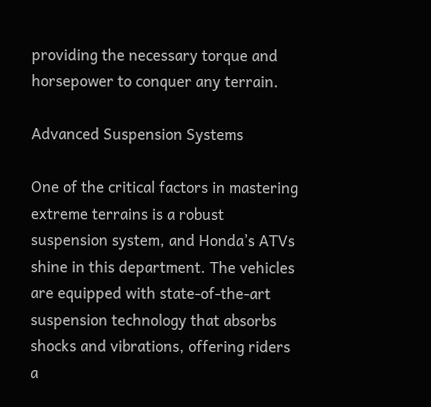providing the necessary torque and horsepower to conquer any terrain.

Advanced Suspension Systems

One of the critical factors in mastering extreme terrains is a robust suspension system, and Honda’s ATVs shine in this department. The vehicles are equipped with state-of-the-art suspension technology that absorbs shocks and vibrations, offering riders a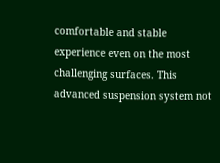comfortable and stable experience even on the most challenging surfaces. This advanced suspension system not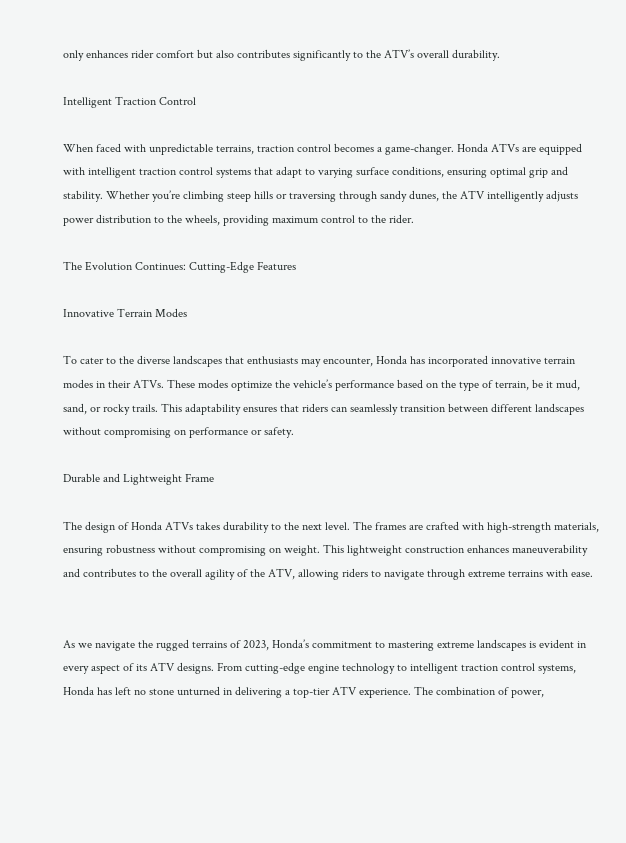only enhances rider comfort but also contributes significantly to the ATV’s overall durability.

Intelligent Traction Control

When faced with unpredictable terrains, traction control becomes a game-changer. Honda ATVs are equipped with intelligent traction control systems that adapt to varying surface conditions, ensuring optimal grip and stability. Whether you’re climbing steep hills or traversing through sandy dunes, the ATV intelligently adjusts power distribution to the wheels, providing maximum control to the rider.

The Evolution Continues: Cutting-Edge Features

Innovative Terrain Modes

To cater to the diverse landscapes that enthusiasts may encounter, Honda has incorporated innovative terrain modes in their ATVs. These modes optimize the vehicle’s performance based on the type of terrain, be it mud, sand, or rocky trails. This adaptability ensures that riders can seamlessly transition between different landscapes without compromising on performance or safety.

Durable and Lightweight Frame

The design of Honda ATVs takes durability to the next level. The frames are crafted with high-strength materials, ensuring robustness without compromising on weight. This lightweight construction enhances maneuverability and contributes to the overall agility of the ATV, allowing riders to navigate through extreme terrains with ease.


As we navigate the rugged terrains of 2023, Honda’s commitment to mastering extreme landscapes is evident in every aspect of its ATV designs. From cutting-edge engine technology to intelligent traction control systems, Honda has left no stone unturned in delivering a top-tier ATV experience. The combination of power,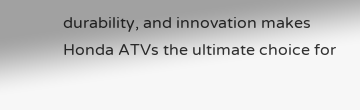durability, and innovation makes Honda ATVs the ultimate choice for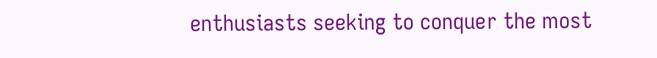enthusiasts seeking to conquer the most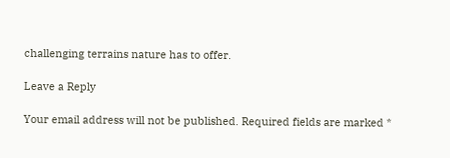challenging terrains nature has to offer.

Leave a Reply

Your email address will not be published. Required fields are marked *